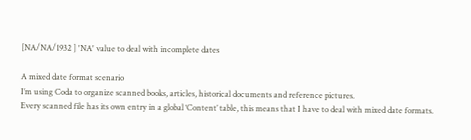[NA/NA/1932 ] 'NA' value to deal with incomplete dates

A mixed date format scenario
I’m using Coda to organize scanned books, articles, historical documents and reference pictures.
Every scanned file has its own entry in a global ‘Content’ table, this means that I have to deal with mixed date formats.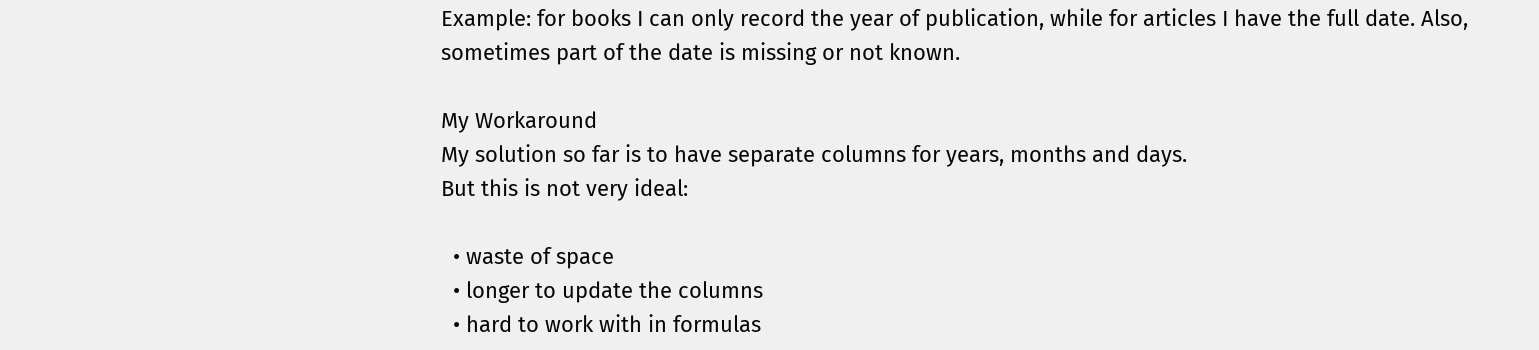Example: for books I can only record the year of publication, while for articles I have the full date. Also, sometimes part of the date is missing or not known.

My Workaround
My solution so far is to have separate columns for years, months and days.
But this is not very ideal:

  • waste of space
  • longer to update the columns
  • hard to work with in formulas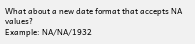What about a new date format that accepts NA values?
Example: NA/NA/1932